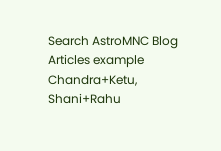Search AstroMNC Blog Articles example Chandra+Ketu, Shani+Rahu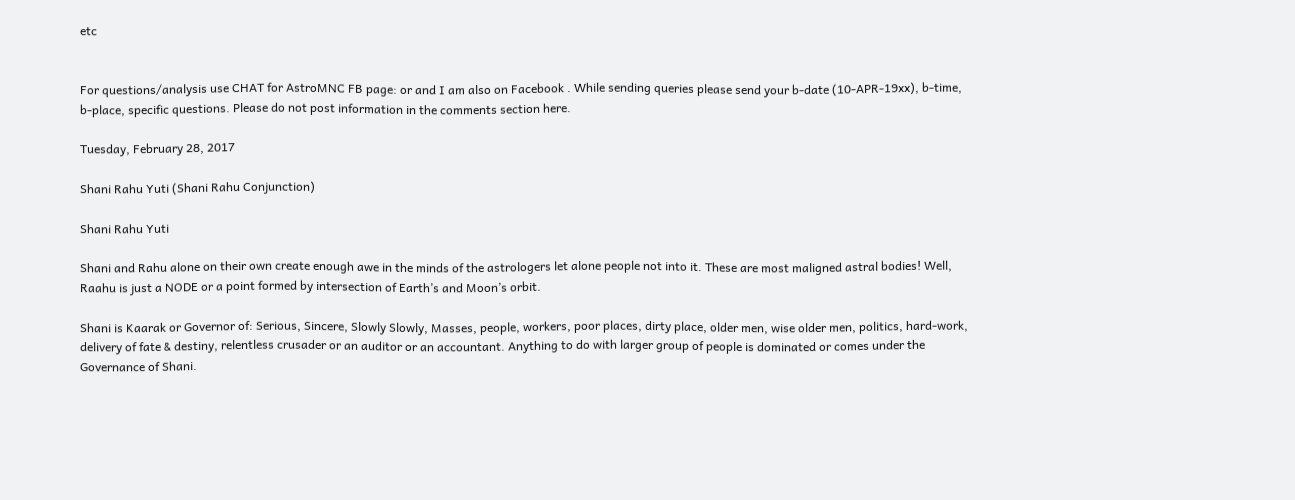etc


For questions/analysis use CHAT for AstroMNC FB page: or and I am also on Facebook . While sending queries please send your b-date (10-APR-19xx), b-time, b-place, specific questions. Please do not post information in the comments section here.

Tuesday, February 28, 2017

Shani Rahu Yuti (Shani Rahu Conjunction)

Shani Rahu Yuti

Shani and Rahu alone on their own create enough awe in the minds of the astrologers let alone people not into it. These are most maligned astral bodies! Well, Raahu is just a NODE or a point formed by intersection of Earth’s and Moon’s orbit.

Shani is Kaarak or Governor of: Serious, Sincere, Slowly Slowly, Masses, people, workers, poor places, dirty place, older men, wise older men, politics, hard-work, delivery of fate & destiny, relentless crusader or an auditor or an accountant. Anything to do with larger group of people is dominated or comes under the Governance of Shani.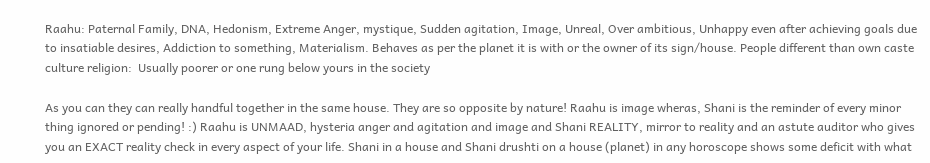Raahu: Paternal Family, DNA, Hedonism, Extreme Anger, mystique, Sudden agitation, Image, Unreal, Over ambitious, Unhappy even after achieving goals due to insatiable desires, Addiction to something, Materialism. Behaves as per the planet it is with or the owner of its sign/house. People different than own caste culture religion:  Usually poorer or one rung below yours in the society

As you can they can really handful together in the same house. They are so opposite by nature! Raahu is image wheras, Shani is the reminder of every minor thing ignored or pending! :) Raahu is UNMAAD, hysteria anger and agitation and image and Shani REALITY, mirror to reality and an astute auditor who gives you an EXACT reality check in every aspect of your life. Shani in a house and Shani drushti on a house (planet) in any horoscope shows some deficit with what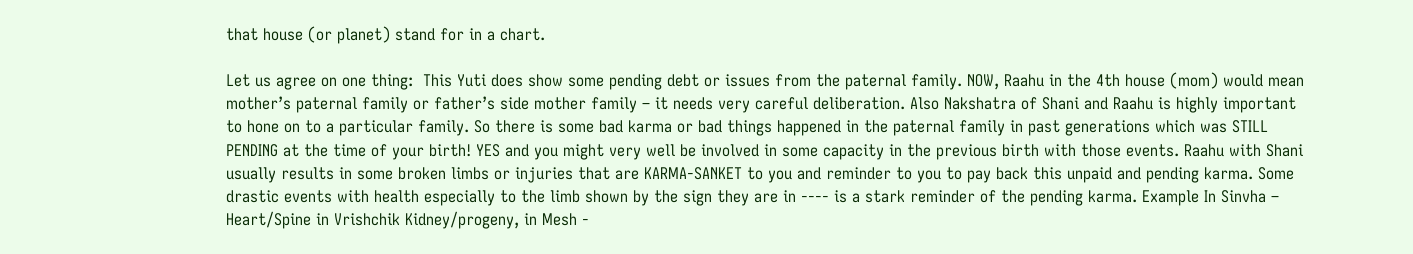that house (or planet) stand for in a chart.

Let us agree on one thing:  This Yuti does show some pending debt or issues from the paternal family. NOW, Raahu in the 4th house (mom) would mean mother’s paternal family or father’s side mother family – it needs very careful deliberation. Also Nakshatra of Shani and Raahu is highly important to hone on to a particular family. So there is some bad karma or bad things happened in the paternal family in past generations which was STILL PENDING at the time of your birth! YES and you might very well be involved in some capacity in the previous birth with those events. Raahu with Shani usually results in some broken limbs or injuries that are KARMA-SANKET to you and reminder to you to pay back this unpaid and pending karma. Some drastic events with health especially to the limb shown by the sign they are in ---- is a stark reminder of the pending karma. Example In Sinvha – Heart/Spine in Vrishchik Kidney/progeny, in Mesh -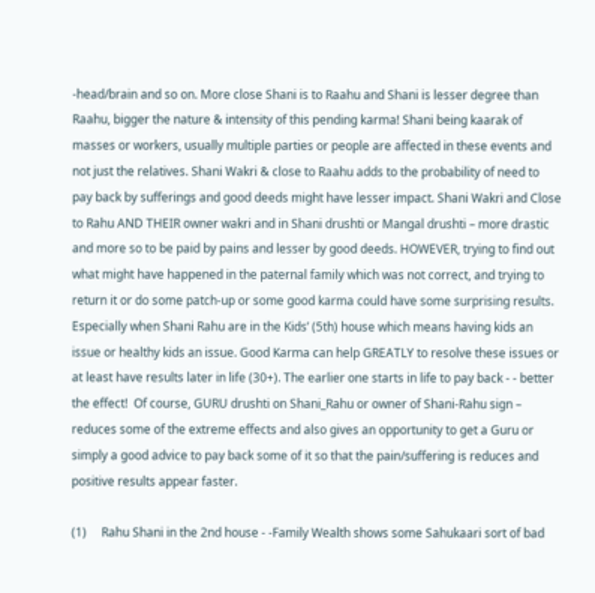-head/brain and so on. More close Shani is to Raahu and Shani is lesser degree than Raahu, bigger the nature & intensity of this pending karma! Shani being kaarak of masses or workers, usually multiple parties or people are affected in these events and not just the relatives. Shani Wakri & close to Raahu adds to the probability of need to pay back by sufferings and good deeds might have lesser impact. Shani Wakri and Close to Rahu AND THEIR owner wakri and in Shani drushti or Mangal drushti – more drastic and more so to be paid by pains and lesser by good deeds. HOWEVER, trying to find out what might have happened in the paternal family which was not correct, and trying to return it or do some patch-up or some good karma could have some surprising results. Especially when Shani Rahu are in the Kids’ (5th) house which means having kids an issue or healthy kids an issue. Good Karma can help GREATLY to resolve these issues or at least have results later in life (30+). The earlier one starts in life to pay back - - better the effect!  Of course, GURU drushti on Shani_Rahu or owner of Shani-Rahu sign – reduces some of the extreme effects and also gives an opportunity to get a Guru or simply a good advice to pay back some of it so that the pain/suffering is reduces and positive results appear faster.

(1)     Rahu Shani in the 2nd house - -Family Wealth shows some Sahukaari sort of bad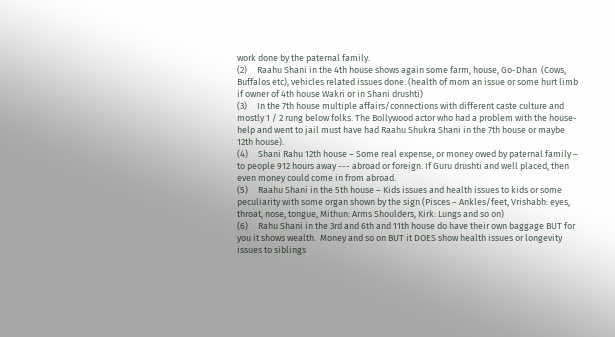work done by the paternal family.
(2)     Raahu Shani in the 4th house shows again some farm, house, Go-Dhan  (Cows, Buffalos etc), vehicles related issues done. (health of mom an issue or some hurt limb if owner of 4th house Wakri or in Shani drushti)
(3)     In the 7th house multiple affairs/connections with different caste culture and mostly 1 / 2 rung below folks. The Bollywood actor who had a problem with the house-help and went to jail must have had Raahu Shukra Shani in the 7th house or maybe 12th house).
(4)     Shani Rahu 12th house – Some real expense, or money owed by paternal family – to people 912 hours away --- abroad or foreign. If Guru drushti and well placed, then even money could come in from abroad.
(5)     Raahu Shani in the 5th house – Kids issues and health issues to kids or some peculiarity with some organ shown by the sign (Pisces – Ankles/feet, Vrishabh: eyes, throat, nose, tongue, Mithun: Arms Shoulders, Kirk: Lungs and so on)
(6)     Rahu Shani in the 3rd and 6th and 11th house do have their own baggage BUT for you it shows wealth.  Money and so on BUT it DOES show health issues or longevity issues to siblings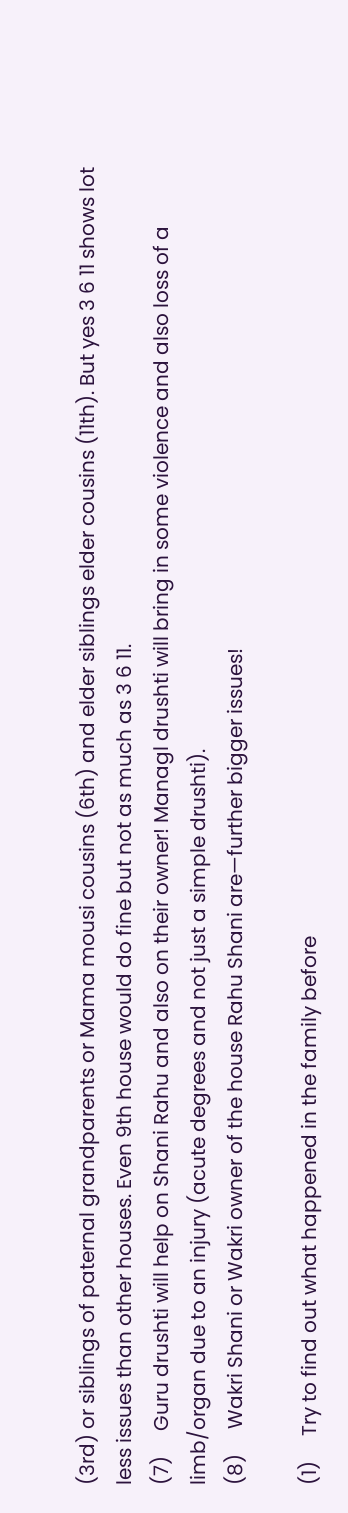(3rd) or siblings of paternal grandparents or Mama mousi cousins (6th) and elder siblings elder cousins (11th). But yes 3 6 11 shows lot less issues than other houses. Even 9th house would do fine but not as much as 3 6 11.
(7)     Guru drushti will help on Shani Rahu and also on their owner! Managl drushti will bring in some violence and also loss of a limb/organ due to an injury (acute degrees and not just a simple drushti).
(8)     Wakri Shani or Wakri owner of the house Rahu Shani are—further bigger issues!

(1)     Try to find out what happened in the family before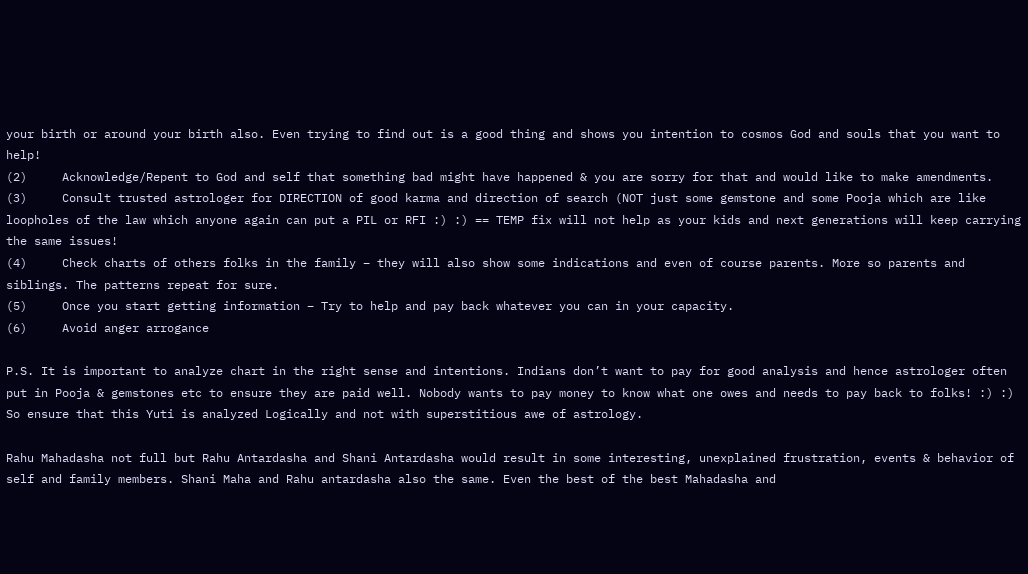your birth or around your birth also. Even trying to find out is a good thing and shows you intention to cosmos God and souls that you want to help!
(2)     Acknowledge/Repent to God and self that something bad might have happened & you are sorry for that and would like to make amendments.
(3)     Consult trusted astrologer for DIRECTION of good karma and direction of search (NOT just some gemstone and some Pooja which are like loopholes of the law which anyone again can put a PIL or RFI :) :) == TEMP fix will not help as your kids and next generations will keep carrying the same issues!
(4)     Check charts of others folks in the family – they will also show some indications and even of course parents. More so parents and siblings. The patterns repeat for sure.
(5)     Once you start getting information – Try to help and pay back whatever you can in your capacity.
(6)     Avoid anger arrogance

P.S. It is important to analyze chart in the right sense and intentions. Indians don’t want to pay for good analysis and hence astrologer often put in Pooja & gemstones etc to ensure they are paid well. Nobody wants to pay money to know what one owes and needs to pay back to folks! :) :) So ensure that this Yuti is analyzed Logically and not with superstitious awe of astrology.

Rahu Mahadasha not full but Rahu Antardasha and Shani Antardasha would result in some interesting, unexplained frustration, events & behavior of self and family members. Shani Maha and Rahu antardasha also the same. Even the best of the best Mahadasha and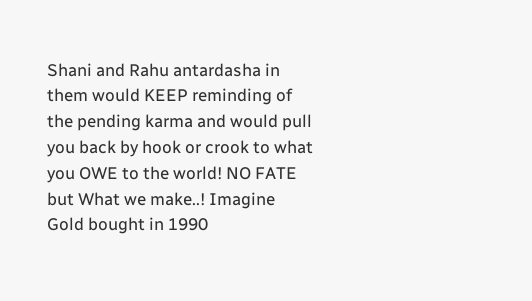Shani and Rahu antardasha in them would KEEP reminding of the pending karma and would pull you back by hook or crook to what you OWE to the world! NO FATE but What we make..! Imagine Gold bought in 1990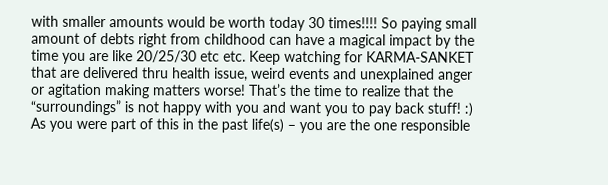with smaller amounts would be worth today 30 times!!!! So paying small amount of debts right from childhood can have a magical impact by the time you are like 20/25/30 etc etc. Keep watching for KARMA-SANKET that are delivered thru health issue, weird events and unexplained anger or agitation making matters worse! That’s the time to realize that the “surroundings” is not happy with you and want you to pay back stuff! :)  As you were part of this in the past life(s) – you are the one responsible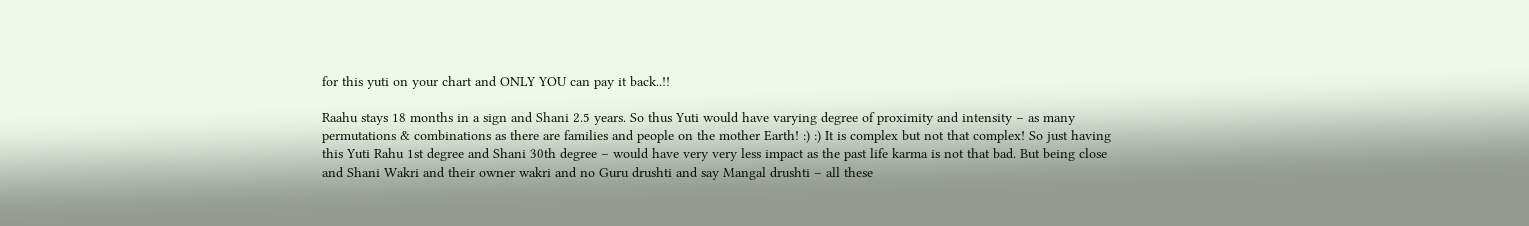for this yuti on your chart and ONLY YOU can pay it back..!!

Raahu stays 18 months in a sign and Shani 2.5 years. So thus Yuti would have varying degree of proximity and intensity – as many permutations & combinations as there are families and people on the mother Earth! :) :) It is complex but not that complex! So just having this Yuti Rahu 1st degree and Shani 30th degree – would have very very less impact as the past life karma is not that bad. But being close and Shani Wakri and their owner wakri and no Guru drushti and say Mangal drushti – all these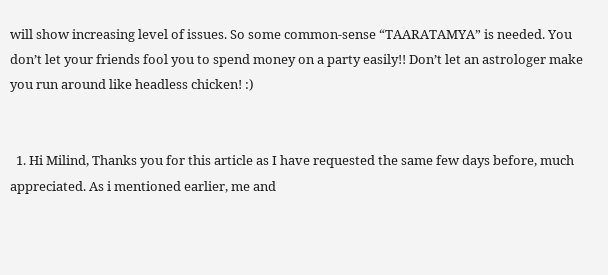will show increasing level of issues. So some common-sense “TAARATAMYA” is needed. You don’t let your friends fool you to spend money on a party easily!! Don’t let an astrologer make you run around like headless chicken! :)


  1. Hi Milind, Thanks you for this article as I have requested the same few days before, much appreciated. As i mentioned earlier, me and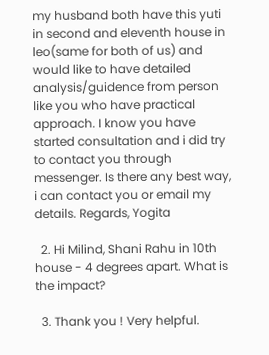my husband both have this yuti in second and eleventh house in leo(same for both of us) and would like to have detailed analysis/guidence from person like you who have practical approach. I know you have started consultation and i did try to contact you through messenger. Is there any best way, i can contact you or email my details. Regards, Yogita

  2. Hi Milind, Shani Rahu in 10th house - 4 degrees apart. What is the impact?

  3. Thank you ! Very helpful.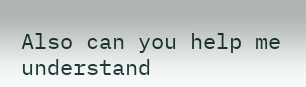Also can you help me understand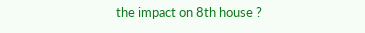the impact on 8th house ?